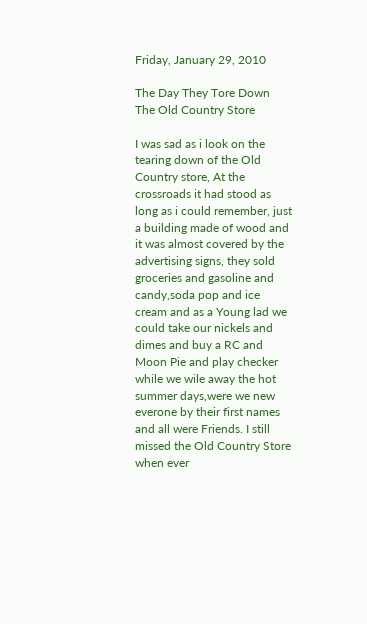Friday, January 29, 2010

The Day They Tore Down The Old Country Store

I was sad as i look on the tearing down of the Old Country store, At the crossroads it had stood as long as i could remember, just a building made of wood and it was almost covered by the advertising signs, they sold groceries and gasoline and candy,soda pop and ice cream and as a Young lad we could take our nickels and dimes and buy a RC and Moon Pie and play checker while we wile away the hot summer days,were we new everone by their first names and all were Friends. I still missed the Old Country Store when ever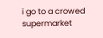i go to a crowed supermarket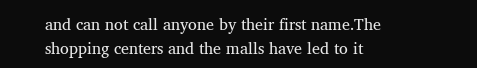and can not call anyone by their first name.The shopping centers and the malls have led to it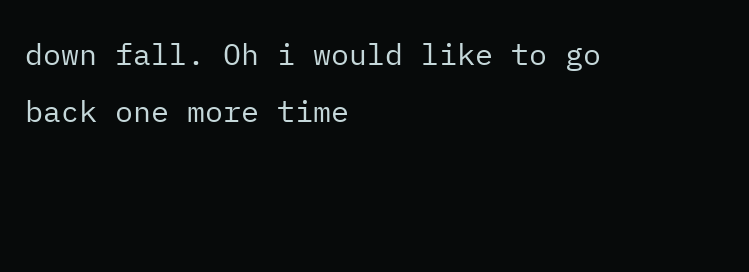down fall. Oh i would like to go back one more time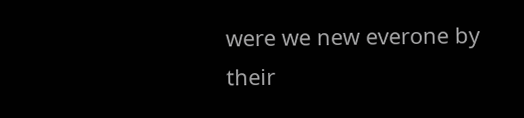were we new everone by their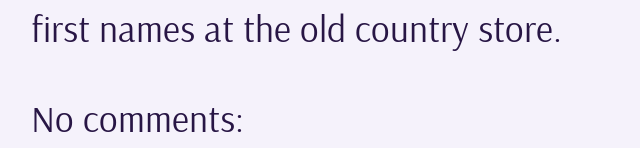first names at the old country store.

No comments: